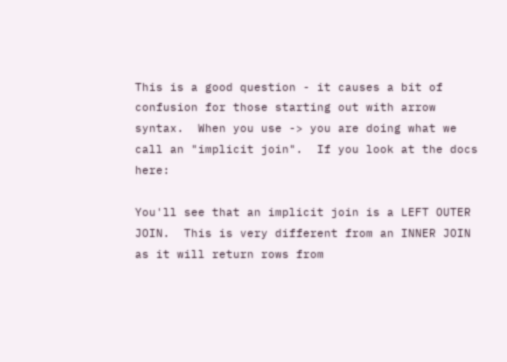This is a good question - it causes a bit of confusion for those starting out with arrow syntax.  When you use -> you are doing what we call an "implicit join".  If you look at the docs here:

You'll see that an implicit join is a LEFT OUTER JOIN.  This is very different from an INNER JOIN as it will return rows from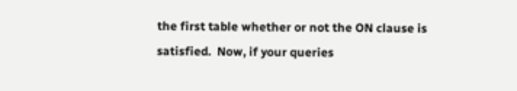the first table whether or not the ON clause is satisfied.  Now, if your queries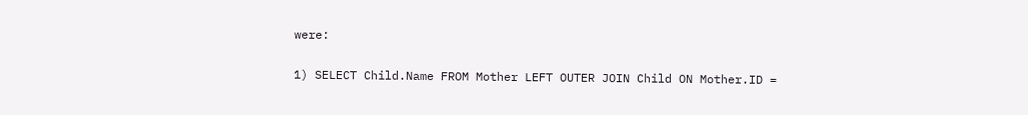were:

1) SELECT Child.Name FROM Mother LEFT OUTER JOIN Child ON Mother.ID =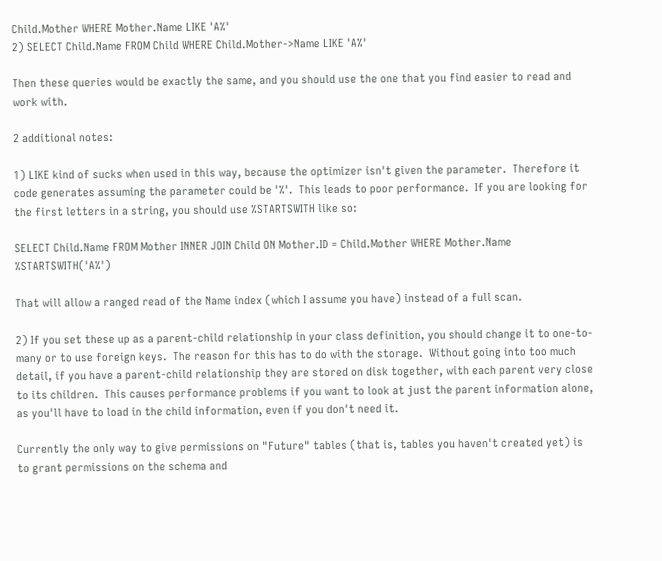Child.Mother WHERE Mother.Name LIKE 'A%'
2) SELECT Child.Name FROM Child WHERE Child.Mother->Name LIKE 'A%'

Then these queries would be exactly the same, and you should use the one that you find easier to read and work with.

2 additional notes:

1) LIKE kind of sucks when used in this way, because the optimizer isn't given the parameter.  Therefore it code generates assuming the parameter could be '%'.  This leads to poor performance.  If you are looking for the first letters in a string, you should use %STARTSWITH like so:

SELECT Child.Name FROM Mother INNER JOIN Child ON Mother.ID = Child.Mother WHERE Mother.Name %STARTSWITH('A%')

That will allow a ranged read of the Name index (which I assume you have) instead of a full scan.

2) If you set these up as a parent-child relationship in your class definition, you should change it to one-to-many or to use foreign keys.  The reason for this has to do with the storage.  Without going into too much detail, if you have a parent-child relationship they are stored on disk together, with each parent very close to its children.  This causes performance problems if you want to look at just the parent information alone, as you'll have to load in the child information, even if you don't need it.

Currently the only way to give permissions on "Future" tables (that is, tables you haven't created yet) is to grant permissions on the schema and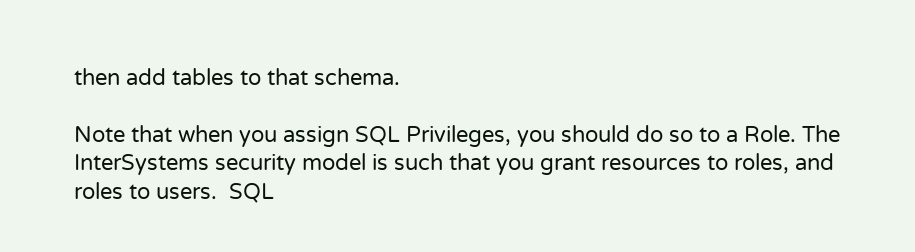then add tables to that schema.

Note that when you assign SQL Privileges, you should do so to a Role. The InterSystems security model is such that you grant resources to roles, and roles to users.  SQL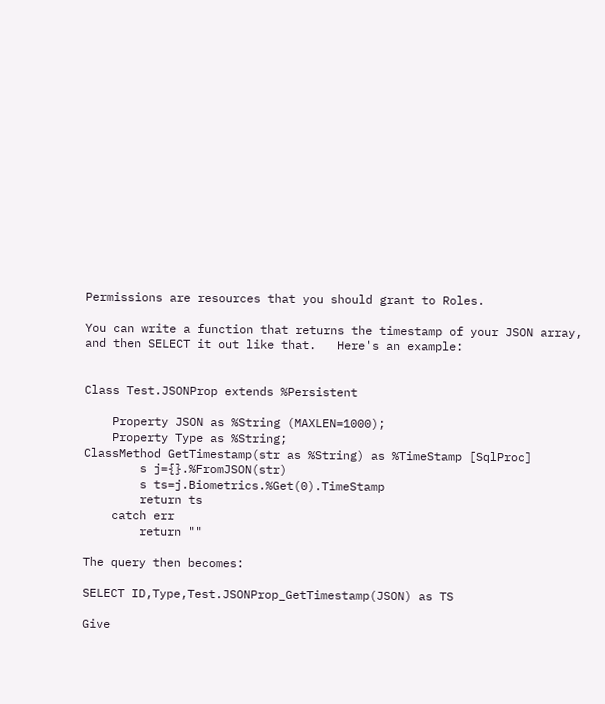Permissions are resources that you should grant to Roles.

You can write a function that returns the timestamp of your JSON array, and then SELECT it out like that.   Here's an example:


Class Test.JSONProp extends %Persistent

    Property JSON as %String (MAXLEN=1000);
    Property Type as %String;
ClassMethod GetTimestamp(str as %String) as %TimeStamp [SqlProc]
        s j={}.%FromJSON(str)
        s ts=j.Biometrics.%Get(0).TimeStamp
        return ts
    catch err
        return ""

The query then becomes:

SELECT ID,Type,Test.JSONProp_GetTimestamp(JSON) as TS

Give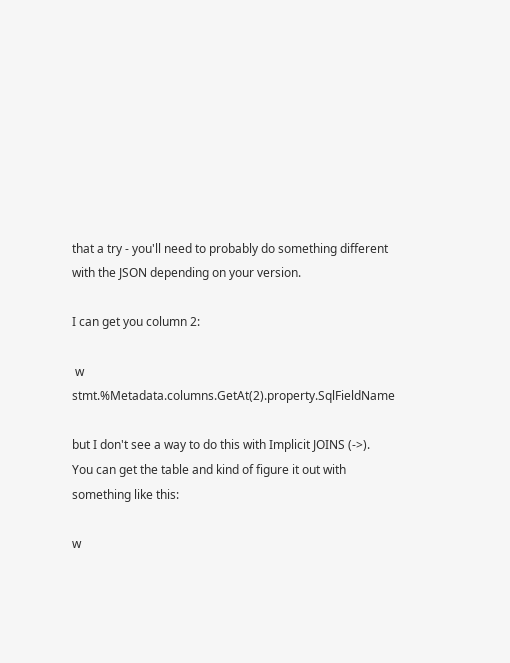that a try - you'll need to probably do something different with the JSON depending on your version.

I can get you column 2:

 w stmt.%Metadata.columns.GetAt(2).property.SqlFieldName

but I don't see a way to do this with Implicit JOINS (->).   You can get the table and kind of figure it out with something like this:

w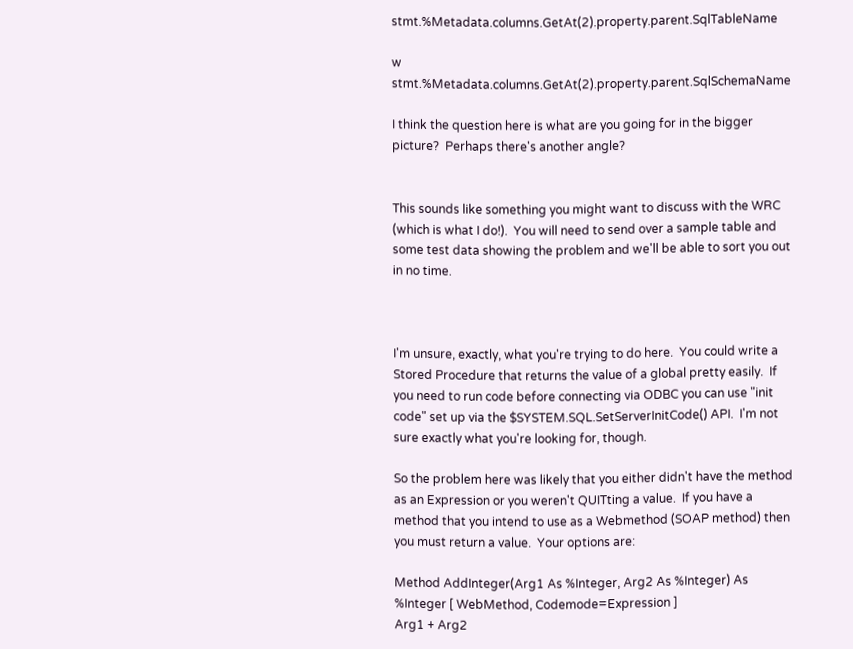stmt.%Metadata.columns.GetAt(2).property.parent.SqlTableName

w stmt.%Metadata.columns.GetAt(2).property.parent.SqlSchemaName

I think the question here is what are you going for in the bigger picture?  Perhaps there's another angle?


This sounds like something you might want to discuss with the WRC (which is what I do!).  You will need to send over a sample table and some test data showing the problem and we'll be able to sort you out in no time.



I'm unsure, exactly, what you're trying to do here.  You could write a Stored Procedure that returns the value of a global pretty easily.  If you need to run code before connecting via ODBC you can use "init code" set up via the $SYSTEM.SQL.SetServerInitCode() API.  I'm not sure exactly what you're looking for, though.

So the problem here was likely that you either didn't have the method as an Expression or you weren't QUITting a value.  If you have a method that you intend to use as a Webmethod (SOAP method) then you must return a value.  Your options are:

Method AddInteger(Arg1 As %Integer, Arg2 As %Integer) As %Integer [ WebMethod, Codemode=Expression ]
Arg1 + Arg2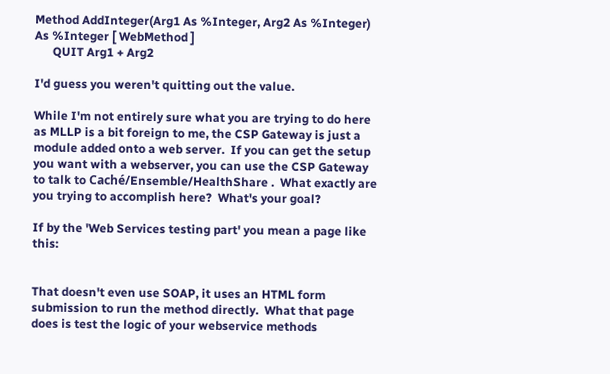Method AddInteger(Arg1 As %Integer, Arg2 As %Integer) As %Integer [ WebMethod ]
      QUIT Arg1 + Arg2

I'd guess you weren't quitting out the value.

While I'm not entirely sure what you are trying to do here as MLLP is a bit foreign to me, the CSP Gateway is just a module added onto a web server.  If you can get the setup you want with a webserver, you can use the CSP Gateway to talk to Caché/Ensemble/HealthShare .  What exactly are you trying to accomplish here?  What's your goal?

If by the 'Web Services testing part' you mean a page like this:


That doesn't even use SOAP, it uses an HTML form submission to run the method directly.  What that page does is test the logic of your webservice methods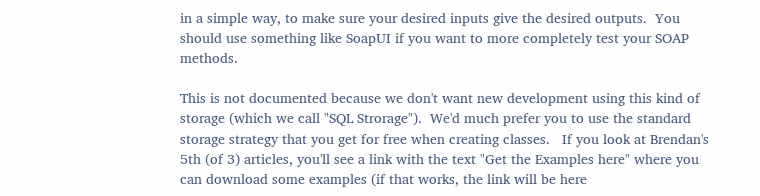in a simple way, to make sure your desired inputs give the desired outputs.  You should use something like SoapUI if you want to more completely test your SOAP methods.

This is not documented because we don't want new development using this kind of storage (which we call "SQL Strorage").  We'd much prefer you to use the standard storage strategy that you get for free when creating classes.   If you look at Brendan's 5th (of 3) articles, you'll see a link with the text "Get the Examples here" where you can download some examples (if that works, the link will be here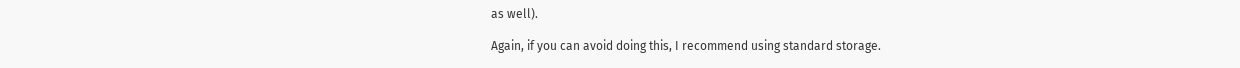as well).

Again, if you can avoid doing this, I recommend using standard storage.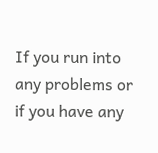If you run into any problems or if you have any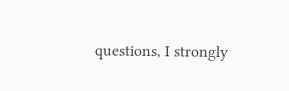questions, I strongly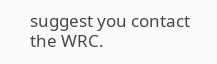suggest you contact the WRC.